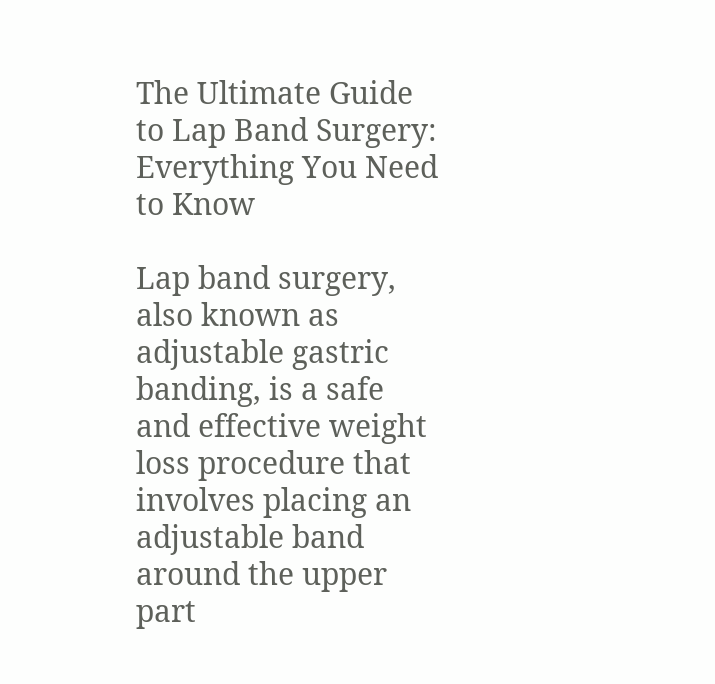The Ultimate Guide to Lap Band Surgery: Everything You Need to Know

Lap band surgery, also known as adjustable gastric banding, is a safe and effective weight loss procedure that involves placing an adjustable band around the upper part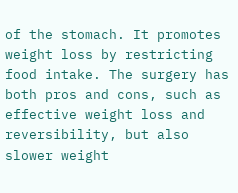of the stomach. It promotes weight loss by restricting food intake. The surgery has both pros and cons, such as effective weight loss and reversibility, but also slower weight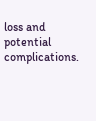loss and potential complications.